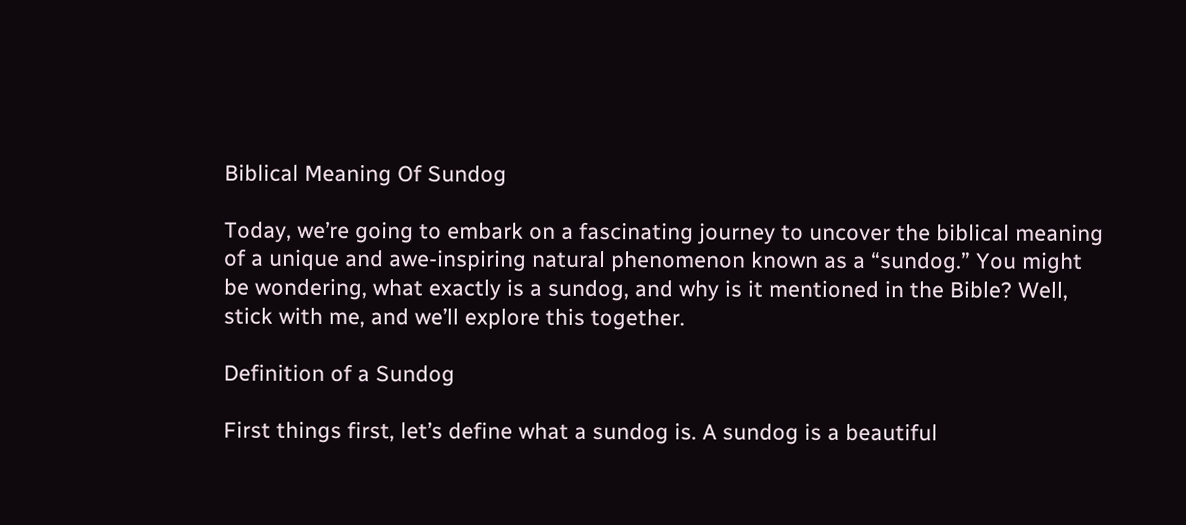Biblical Meaning Of Sundog

Today, we’re going to embark on a fascinating journey to uncover the biblical meaning of a unique and awe-inspiring natural phenomenon known as a “sundog.” You might be wondering, what exactly is a sundog, and why is it mentioned in the Bible? Well, stick with me, and we’ll explore this together.

Definition of a Sundog

First things first, let’s define what a sundog is. A sundog is a beautiful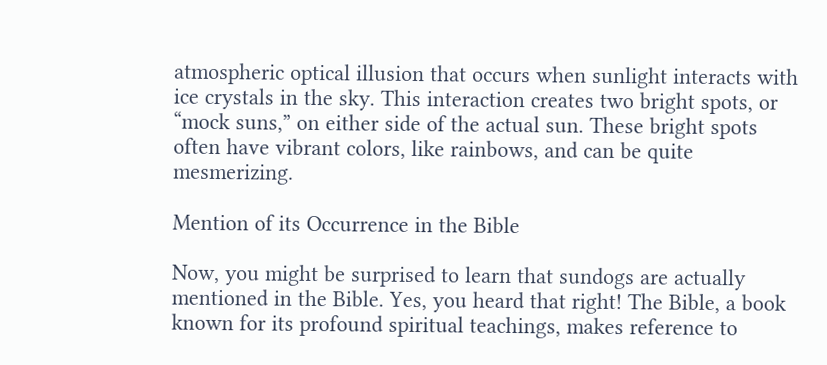atmospheric optical illusion that occurs when sunlight interacts with ice crystals in the sky. This interaction creates two bright spots, or “mock suns,” on either side of the actual sun. These bright spots often have vibrant colors, like rainbows, and can be quite mesmerizing.

Mention of its Occurrence in the Bible

Now, you might be surprised to learn that sundogs are actually mentioned in the Bible. Yes, you heard that right! The Bible, a book known for its profound spiritual teachings, makes reference to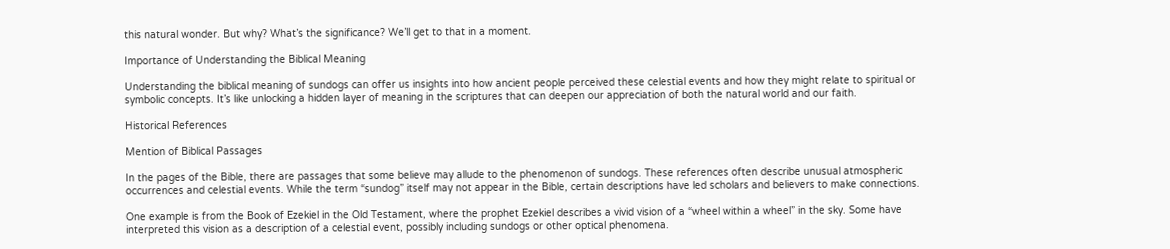this natural wonder. But why? What’s the significance? We’ll get to that in a moment.

Importance of Understanding the Biblical Meaning

Understanding the biblical meaning of sundogs can offer us insights into how ancient people perceived these celestial events and how they might relate to spiritual or symbolic concepts. It’s like unlocking a hidden layer of meaning in the scriptures that can deepen our appreciation of both the natural world and our faith.

Historical References

Mention of Biblical Passages

In the pages of the Bible, there are passages that some believe may allude to the phenomenon of sundogs. These references often describe unusual atmospheric occurrences and celestial events. While the term “sundog” itself may not appear in the Bible, certain descriptions have led scholars and believers to make connections.

One example is from the Book of Ezekiel in the Old Testament, where the prophet Ezekiel describes a vivid vision of a “wheel within a wheel” in the sky. Some have interpreted this vision as a description of a celestial event, possibly including sundogs or other optical phenomena.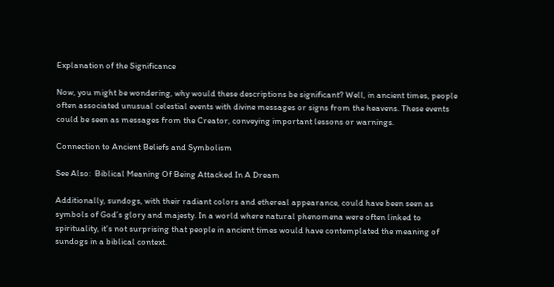Explanation of the Significance

Now, you might be wondering, why would these descriptions be significant? Well, in ancient times, people often associated unusual celestial events with divine messages or signs from the heavens. These events could be seen as messages from the Creator, conveying important lessons or warnings.

Connection to Ancient Beliefs and Symbolism

See Also:  Biblical Meaning Of Being Attacked In A Dream

Additionally, sundogs, with their radiant colors and ethereal appearance, could have been seen as symbols of God’s glory and majesty. In a world where natural phenomena were often linked to spirituality, it’s not surprising that people in ancient times would have contemplated the meaning of sundogs in a biblical context.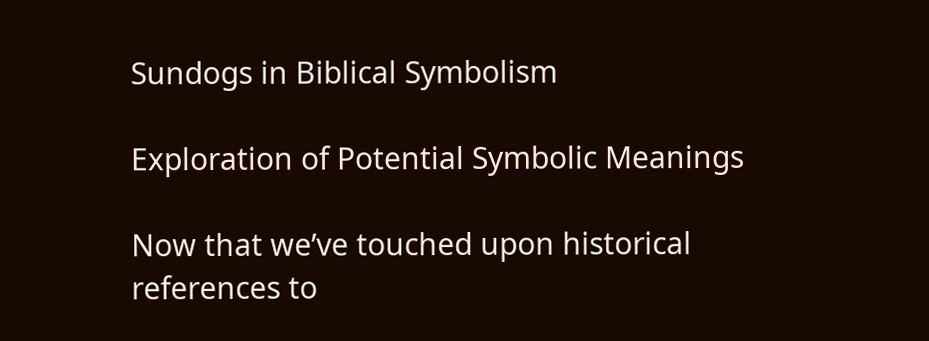Sundogs in Biblical Symbolism

Exploration of Potential Symbolic Meanings

Now that we’ve touched upon historical references to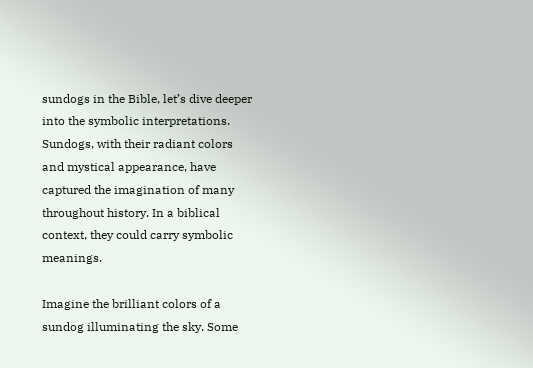sundogs in the Bible, let’s dive deeper into the symbolic interpretations. Sundogs, with their radiant colors and mystical appearance, have captured the imagination of many throughout history. In a biblical context, they could carry symbolic meanings.

Imagine the brilliant colors of a sundog illuminating the sky. Some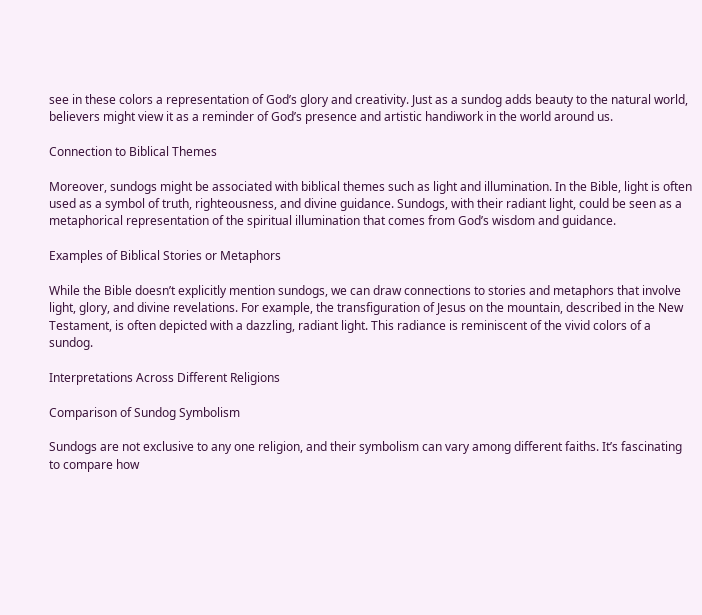see in these colors a representation of God’s glory and creativity. Just as a sundog adds beauty to the natural world, believers might view it as a reminder of God’s presence and artistic handiwork in the world around us.

Connection to Biblical Themes

Moreover, sundogs might be associated with biblical themes such as light and illumination. In the Bible, light is often used as a symbol of truth, righteousness, and divine guidance. Sundogs, with their radiant light, could be seen as a metaphorical representation of the spiritual illumination that comes from God’s wisdom and guidance.

Examples of Biblical Stories or Metaphors

While the Bible doesn’t explicitly mention sundogs, we can draw connections to stories and metaphors that involve light, glory, and divine revelations. For example, the transfiguration of Jesus on the mountain, described in the New Testament, is often depicted with a dazzling, radiant light. This radiance is reminiscent of the vivid colors of a sundog.

Interpretations Across Different Religions

Comparison of Sundog Symbolism

Sundogs are not exclusive to any one religion, and their symbolism can vary among different faiths. It’s fascinating to compare how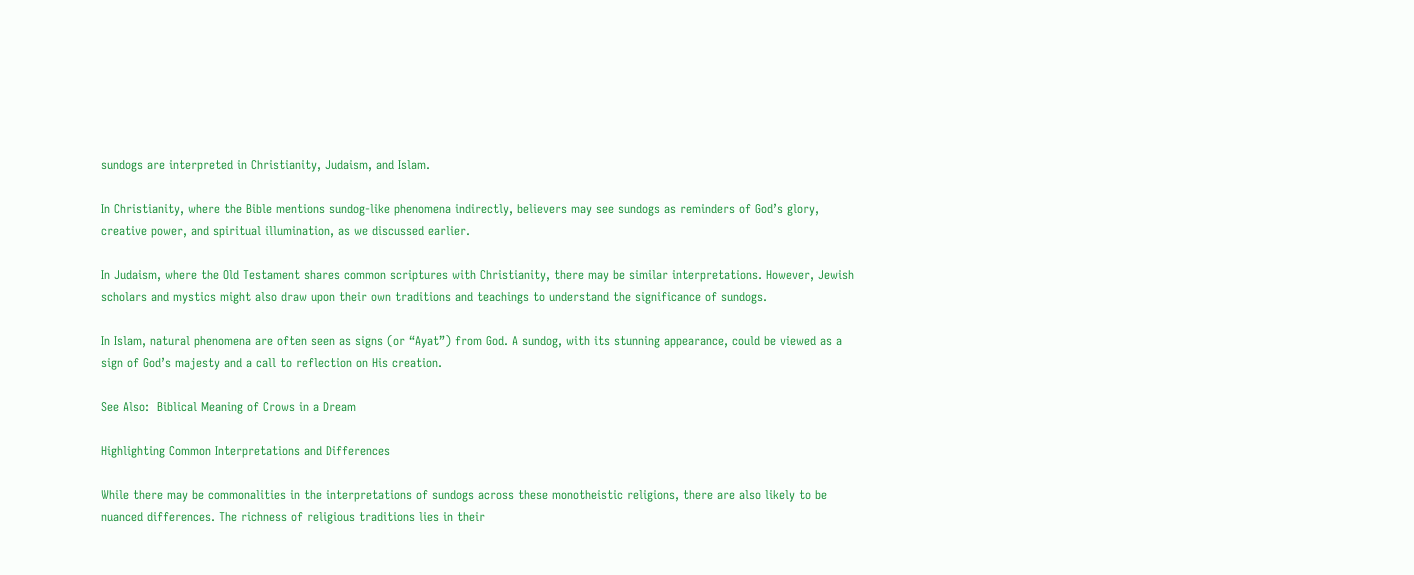sundogs are interpreted in Christianity, Judaism, and Islam.

In Christianity, where the Bible mentions sundog-like phenomena indirectly, believers may see sundogs as reminders of God’s glory, creative power, and spiritual illumination, as we discussed earlier.

In Judaism, where the Old Testament shares common scriptures with Christianity, there may be similar interpretations. However, Jewish scholars and mystics might also draw upon their own traditions and teachings to understand the significance of sundogs.

In Islam, natural phenomena are often seen as signs (or “Ayat”) from God. A sundog, with its stunning appearance, could be viewed as a sign of God’s majesty and a call to reflection on His creation.

See Also:  Biblical Meaning of Crows in a Dream

Highlighting Common Interpretations and Differences

While there may be commonalities in the interpretations of sundogs across these monotheistic religions, there are also likely to be nuanced differences. The richness of religious traditions lies in their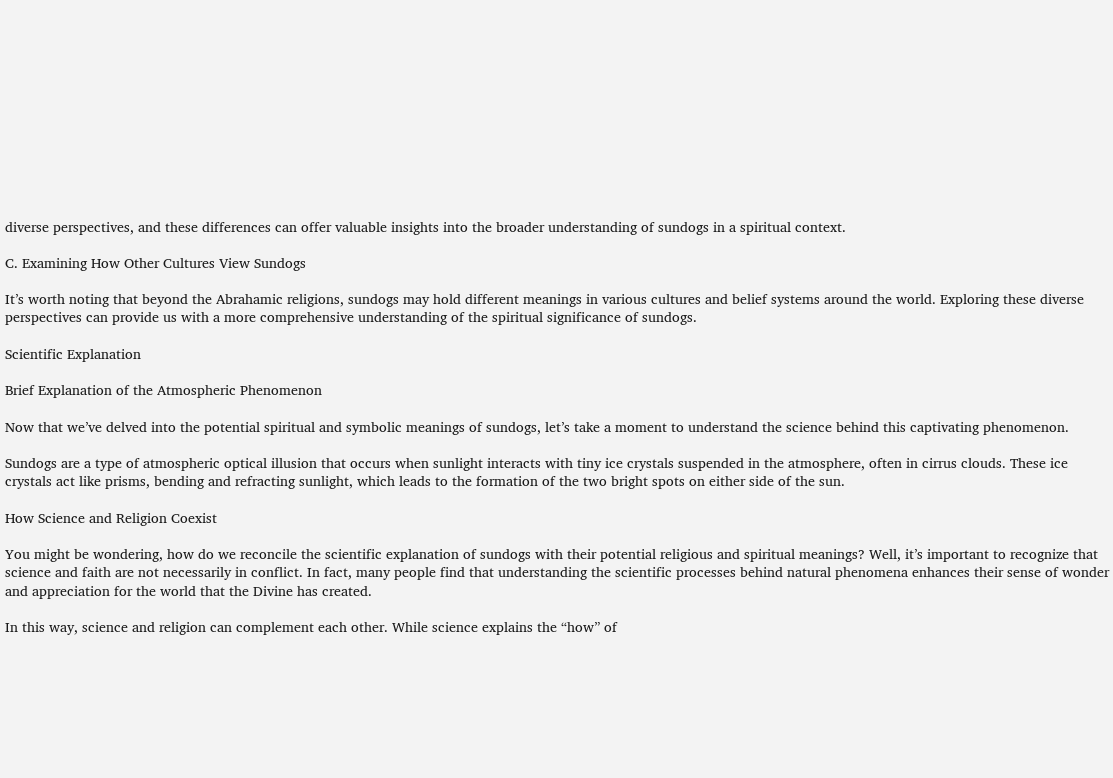diverse perspectives, and these differences can offer valuable insights into the broader understanding of sundogs in a spiritual context.

C. Examining How Other Cultures View Sundogs

It’s worth noting that beyond the Abrahamic religions, sundogs may hold different meanings in various cultures and belief systems around the world. Exploring these diverse perspectives can provide us with a more comprehensive understanding of the spiritual significance of sundogs.

Scientific Explanation

Brief Explanation of the Atmospheric Phenomenon

Now that we’ve delved into the potential spiritual and symbolic meanings of sundogs, let’s take a moment to understand the science behind this captivating phenomenon.

Sundogs are a type of atmospheric optical illusion that occurs when sunlight interacts with tiny ice crystals suspended in the atmosphere, often in cirrus clouds. These ice crystals act like prisms, bending and refracting sunlight, which leads to the formation of the two bright spots on either side of the sun.

How Science and Religion Coexist

You might be wondering, how do we reconcile the scientific explanation of sundogs with their potential religious and spiritual meanings? Well, it’s important to recognize that science and faith are not necessarily in conflict. In fact, many people find that understanding the scientific processes behind natural phenomena enhances their sense of wonder and appreciation for the world that the Divine has created.

In this way, science and religion can complement each other. While science explains the “how” of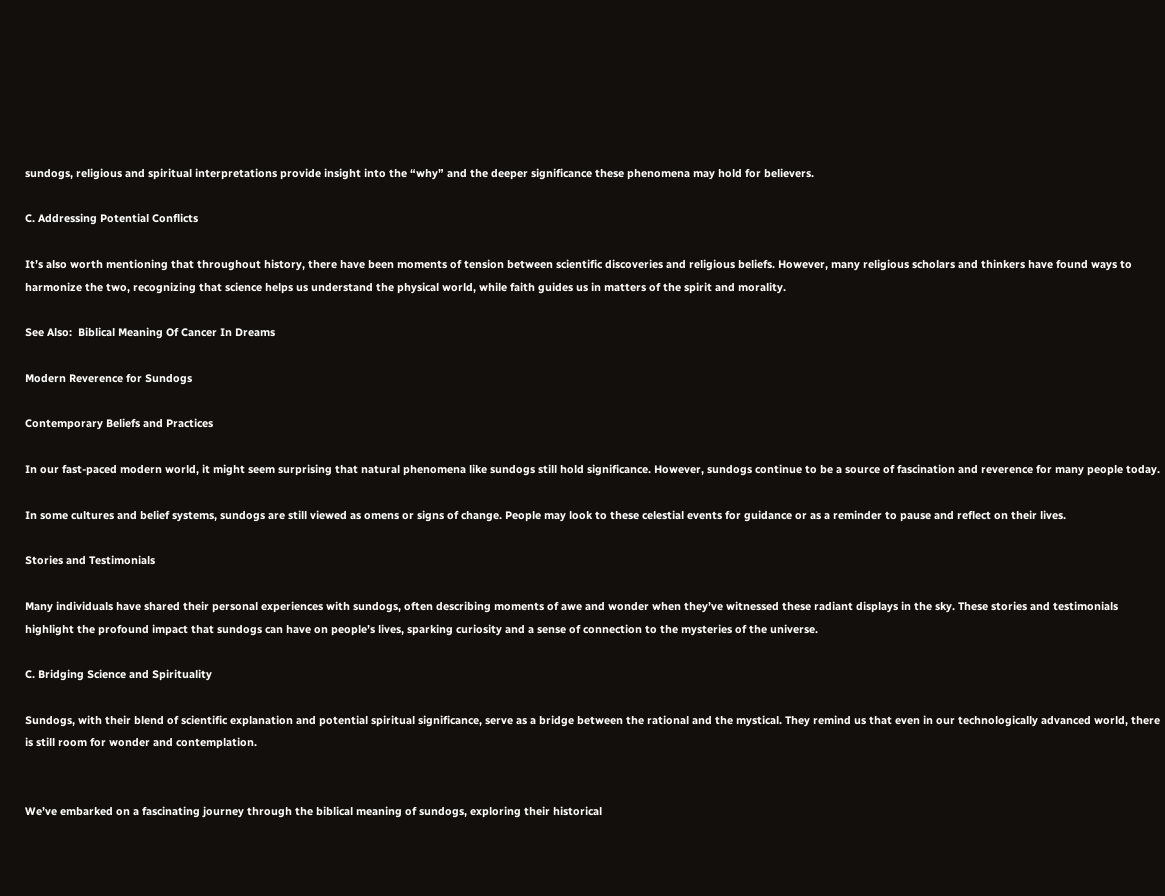sundogs, religious and spiritual interpretations provide insight into the “why” and the deeper significance these phenomena may hold for believers.

C. Addressing Potential Conflicts

It’s also worth mentioning that throughout history, there have been moments of tension between scientific discoveries and religious beliefs. However, many religious scholars and thinkers have found ways to harmonize the two, recognizing that science helps us understand the physical world, while faith guides us in matters of the spirit and morality.

See Also:  Biblical Meaning Of Cancer In Dreams

Modern Reverence for Sundogs

Contemporary Beliefs and Practices

In our fast-paced modern world, it might seem surprising that natural phenomena like sundogs still hold significance. However, sundogs continue to be a source of fascination and reverence for many people today.

In some cultures and belief systems, sundogs are still viewed as omens or signs of change. People may look to these celestial events for guidance or as a reminder to pause and reflect on their lives.

Stories and Testimonials

Many individuals have shared their personal experiences with sundogs, often describing moments of awe and wonder when they’ve witnessed these radiant displays in the sky. These stories and testimonials highlight the profound impact that sundogs can have on people’s lives, sparking curiosity and a sense of connection to the mysteries of the universe.

C. Bridging Science and Spirituality

Sundogs, with their blend of scientific explanation and potential spiritual significance, serve as a bridge between the rational and the mystical. They remind us that even in our technologically advanced world, there is still room for wonder and contemplation.


We’ve embarked on a fascinating journey through the biblical meaning of sundogs, exploring their historical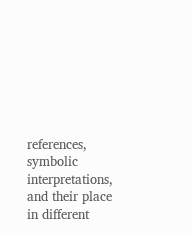references, symbolic interpretations, and their place in different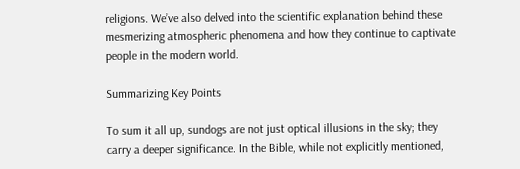religions. We’ve also delved into the scientific explanation behind these mesmerizing atmospheric phenomena and how they continue to captivate people in the modern world.

Summarizing Key Points

To sum it all up, sundogs are not just optical illusions in the sky; they carry a deeper significance. In the Bible, while not explicitly mentioned,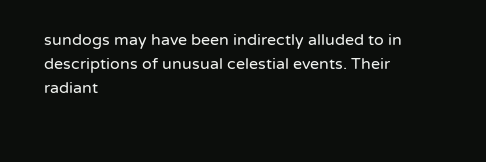sundogs may have been indirectly alluded to in descriptions of unusual celestial events. Their radiant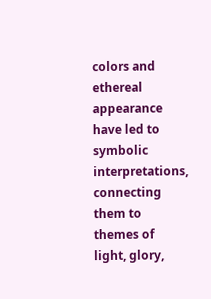colors and ethereal appearance have led to symbolic interpretations, connecting them to themes of light, glory,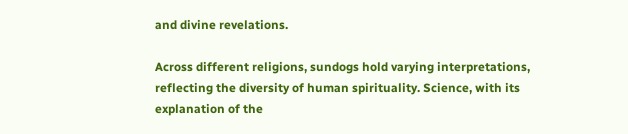and divine revelations.

Across different religions, sundogs hold varying interpretations, reflecting the diversity of human spirituality. Science, with its explanation of the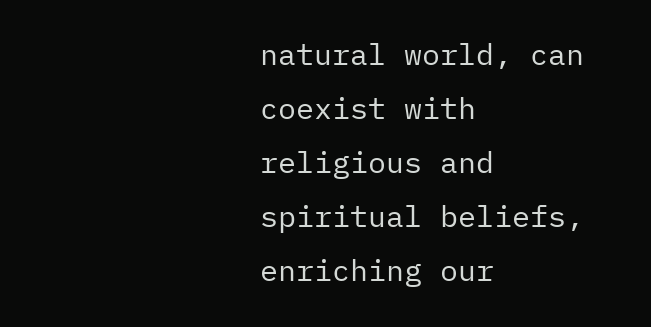natural world, can coexist with religious and spiritual beliefs, enriching our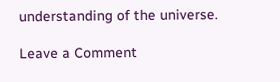understanding of the universe.

Leave a Comment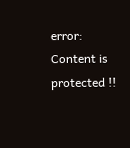error: Content is protected !!